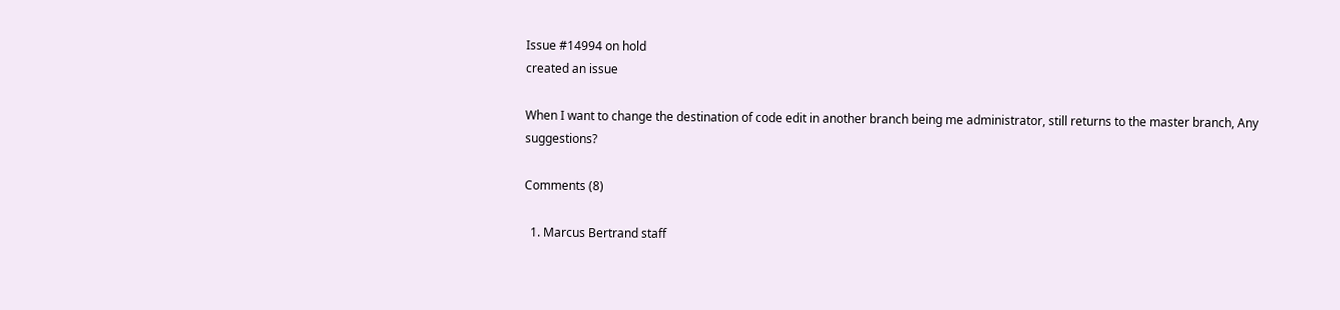Issue #14994 on hold
created an issue

When I want to change the destination of code edit in another branch being me administrator, still returns to the master branch, Any suggestions?

Comments (8)

  1. Marcus Bertrand staff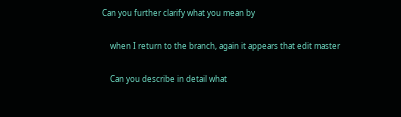Can you further clarify what you mean by

    when I return to the branch, again it appears that edit master

    Can you describe in detail what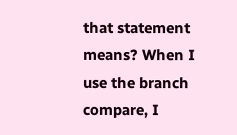that statement means? When I use the branch compare, I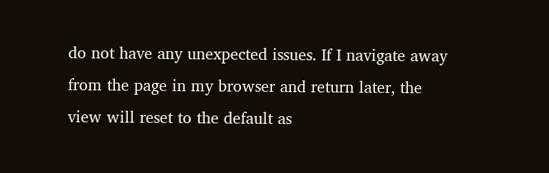do not have any unexpected issues. If I navigate away from the page in my browser and return later, the view will reset to the default as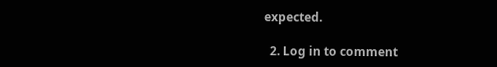expected.

  2. Log in to comment